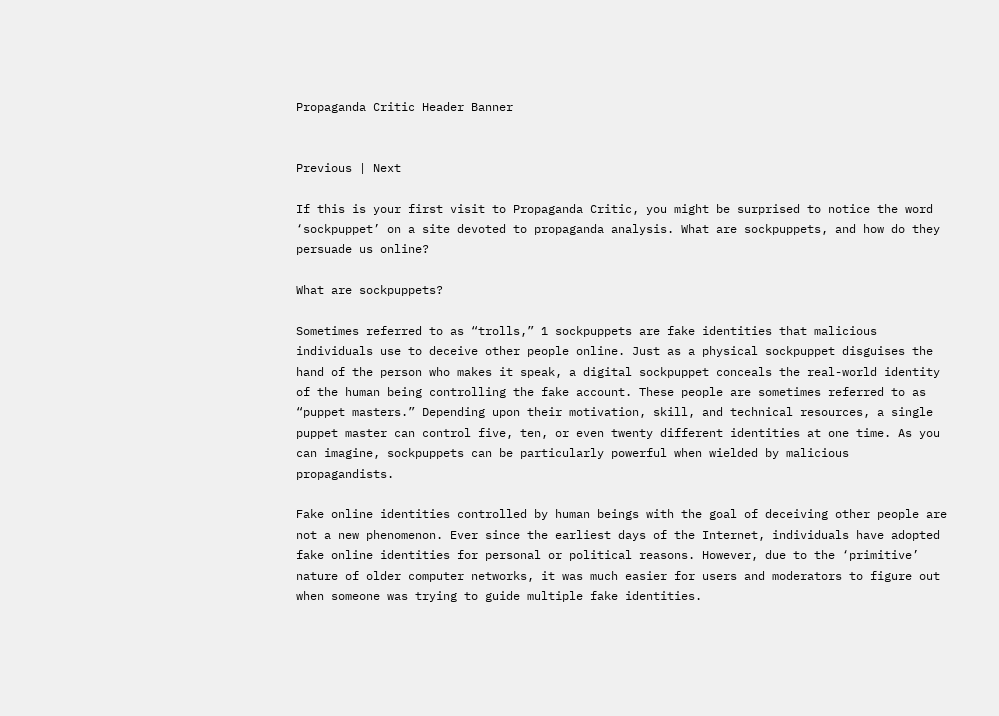Propaganda Critic Header Banner


Previous | Next

If this is your first visit to Propaganda Critic, you might be surprised to notice the word ‘sockpuppet’ on a site devoted to propaganda analysis. What are sockpuppets, and how do they persuade us online?

What are sockpuppets?

Sometimes referred to as “trolls,” 1 sockpuppets are fake identities that malicious individuals use to deceive other people online. Just as a physical sockpuppet disguises the hand of the person who makes it speak, a digital sockpuppet conceals the real-world identity of the human being controlling the fake account. These people are sometimes referred to as “puppet masters.” Depending upon their motivation, skill, and technical resources, a single puppet master can control five, ten, or even twenty different identities at one time. As you can imagine, sockpuppets can be particularly powerful when wielded by malicious propagandists.

Fake online identities controlled by human beings with the goal of deceiving other people are not a new phenomenon. Ever since the earliest days of the Internet, individuals have adopted fake online identities for personal or political reasons. However, due to the ‘primitive’ nature of older computer networks, it was much easier for users and moderators to figure out when someone was trying to guide multiple fake identities.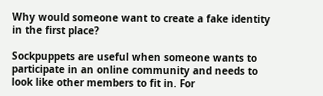Why would someone want to create a fake identity in the first place?

Sockpuppets are useful when someone wants to participate in an online community and needs to look like other members to fit in. For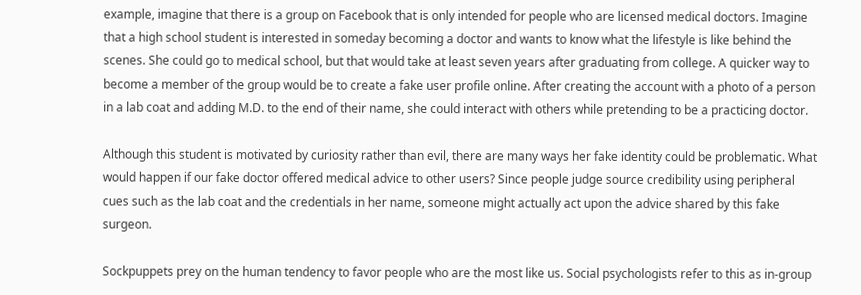example, imagine that there is a group on Facebook that is only intended for people who are licensed medical doctors. Imagine that a high school student is interested in someday becoming a doctor and wants to know what the lifestyle is like behind the scenes. She could go to medical school, but that would take at least seven years after graduating from college. A quicker way to become a member of the group would be to create a fake user profile online. After creating the account with a photo of a person in a lab coat and adding M.D. to the end of their name, she could interact with others while pretending to be a practicing doctor.

Although this student is motivated by curiosity rather than evil, there are many ways her fake identity could be problematic. What would happen if our fake doctor offered medical advice to other users? Since people judge source credibility using peripheral cues such as the lab coat and the credentials in her name, someone might actually act upon the advice shared by this fake surgeon.

Sockpuppets prey on the human tendency to favor people who are the most like us. Social psychologists refer to this as in-group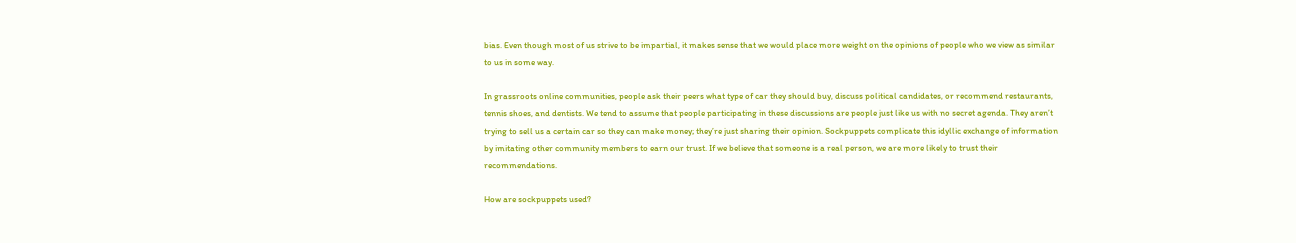bias. Even though most of us strive to be impartial, it makes sense that we would place more weight on the opinions of people who we view as similar to us in some way.

In grassroots online communities, people ask their peers what type of car they should buy, discuss political candidates, or recommend restaurants, tennis shoes, and dentists. We tend to assume that people participating in these discussions are people just like us with no secret agenda. They aren’t trying to sell us a certain car so they can make money; they’re just sharing their opinion. Sockpuppets complicate this idyllic exchange of information by imitating other community members to earn our trust. If we believe that someone is a real person, we are more likely to trust their recommendations.

How are sockpuppets used?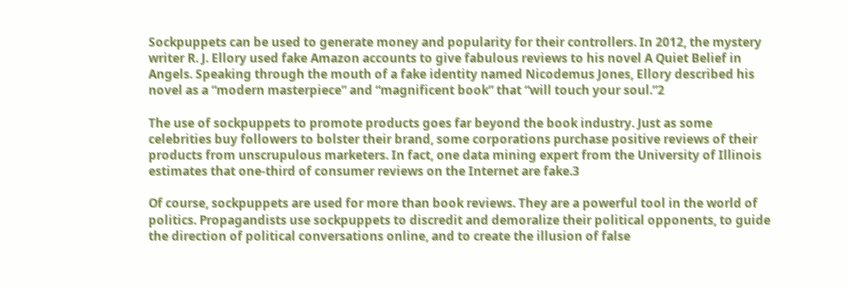Sockpuppets can be used to generate money and popularity for their controllers. In 2012, the mystery writer R. J. Ellory used fake Amazon accounts to give fabulous reviews to his novel A Quiet Belief in Angels. Speaking through the mouth of a fake identity named Nicodemus Jones, Ellory described his novel as a “modern masterpiece” and “magnificent book” that “will touch your soul.”2

The use of sockpuppets to promote products goes far beyond the book industry. Just as some celebrities buy followers to bolster their brand, some corporations purchase positive reviews of their products from unscrupulous marketers. In fact, one data mining expert from the University of Illinois estimates that one-third of consumer reviews on the Internet are fake.3

Of course, sockpuppets are used for more than book reviews. They are a powerful tool in the world of politics. Propagandists use sockpuppets to discredit and demoralize their political opponents, to guide the direction of political conversations online, and to create the illusion of false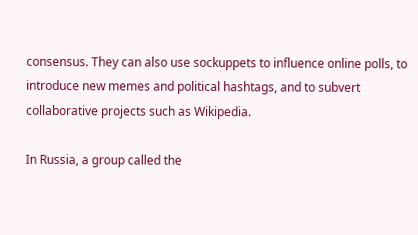consensus. They can also use sockuppets to influence online polls, to introduce new memes and political hashtags, and to subvert collaborative projects such as Wikipedia.

In Russia, a group called the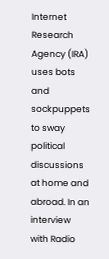Internet Research Agency (IRA) uses bots and sockpuppets to sway political discussions at home and abroad. In an interview with Radio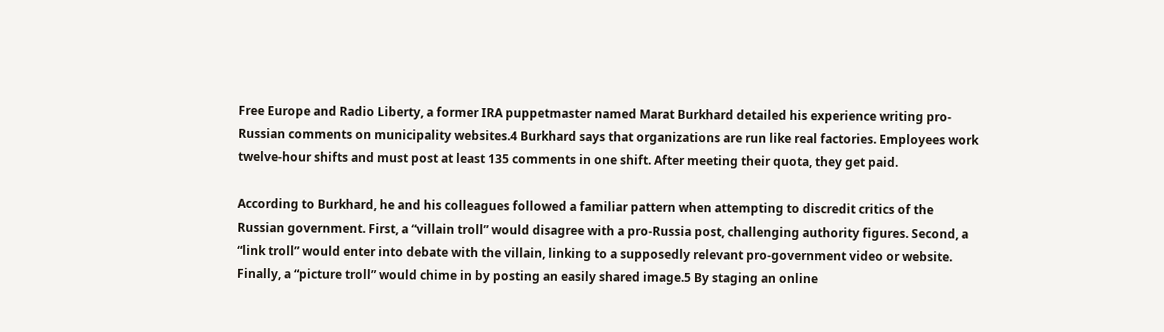Free Europe and Radio Liberty, a former IRA puppetmaster named Marat Burkhard detailed his experience writing pro-Russian comments on municipality websites.4 Burkhard says that organizations are run like real factories. Employees work twelve-hour shifts and must post at least 135 comments in one shift. After meeting their quota, they get paid.

According to Burkhard, he and his colleagues followed a familiar pattern when attempting to discredit critics of the Russian government. First, a “villain troll” would disagree with a pro-Russia post, challenging authority figures. Second, a “link troll” would enter into debate with the villain, linking to a supposedly relevant pro-government video or website. Finally, a “picture troll” would chime in by posting an easily shared image.5 By staging an online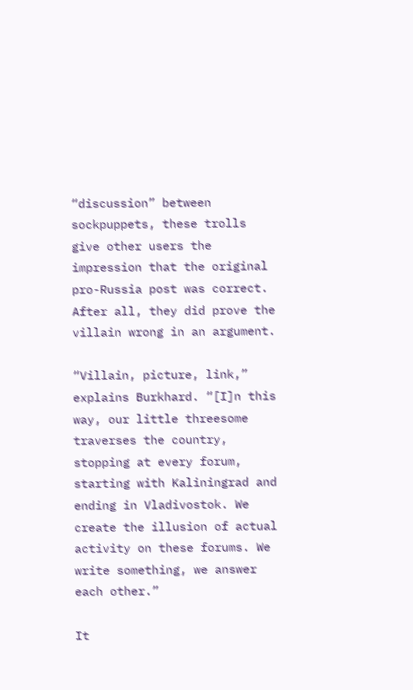“discussion” between sockpuppets, these trolls give other users the impression that the original pro-Russia post was correct. After all, they did prove the villain wrong in an argument.

“Villain, picture, link,” explains Burkhard. “[I]n this way, our little threesome traverses the country, stopping at every forum, starting with Kaliningrad and ending in Vladivostok. We create the illusion of actual activity on these forums. We write something, we answer each other.”

It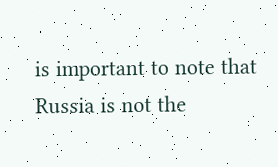is important to note that Russia is not the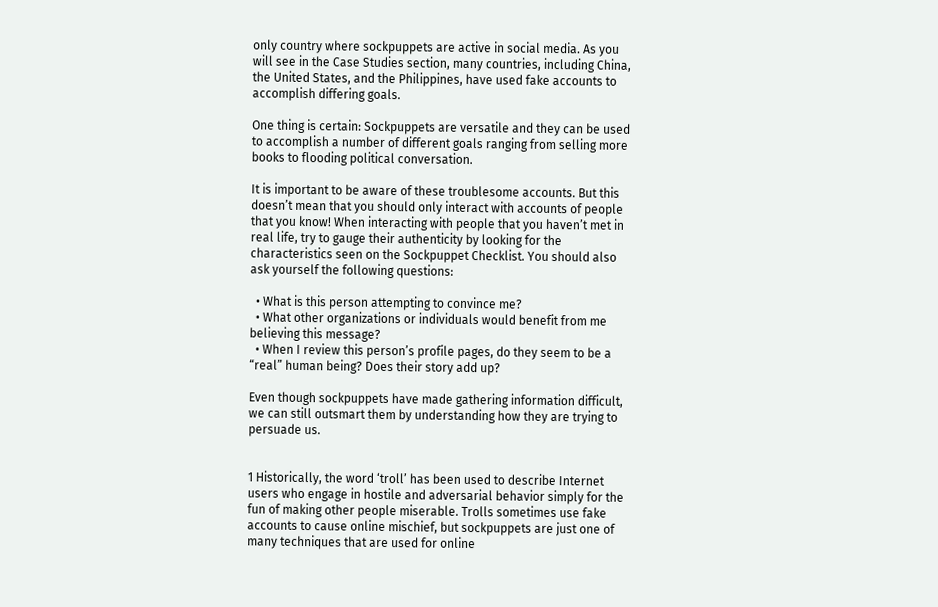only country where sockpuppets are active in social media. As you will see in the Case Studies section, many countries, including China, the United States, and the Philippines, have used fake accounts to accomplish differing goals.

One thing is certain: Sockpuppets are versatile and they can be used to accomplish a number of different goals ranging from selling more books to flooding political conversation.

It is important to be aware of these troublesome accounts. But this doesn’t mean that you should only interact with accounts of people that you know! When interacting with people that you haven’t met in real life, try to gauge their authenticity by looking for the characteristics seen on the Sockpuppet Checklist. You should also ask yourself the following questions:

  • What is this person attempting to convince me?
  • What other organizations or individuals would benefit from me believing this message?
  • When I review this person’s profile pages, do they seem to be a “real” human being? Does their story add up?

Even though sockpuppets have made gathering information difficult, we can still outsmart them by understanding how they are trying to persuade us.


1 Historically, the word ‘troll’ has been used to describe Internet users who engage in hostile and adversarial behavior simply for the fun of making other people miserable. Trolls sometimes use fake accounts to cause online mischief, but sockpuppets are just one of many techniques that are used for online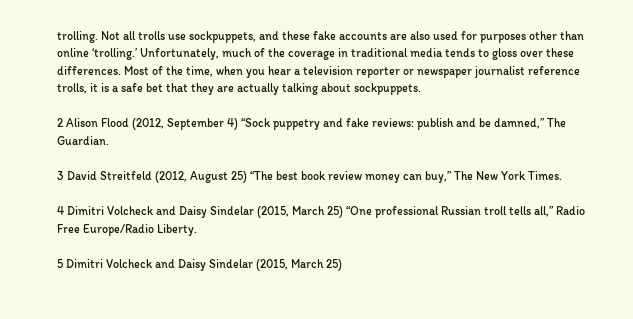trolling. Not all trolls use sockpuppets, and these fake accounts are also used for purposes other than online ‘trolling.’ Unfortunately, much of the coverage in traditional media tends to gloss over these differences. Most of the time, when you hear a television reporter or newspaper journalist reference trolls, it is a safe bet that they are actually talking about sockpuppets.

2 Alison Flood (2012, September 4) “Sock puppetry and fake reviews: publish and be damned,” The Guardian.

3 David Streitfeld (2012, August 25) “The best book review money can buy,” The New York Times.

4 Dimitri Volcheck and Daisy Sindelar (2015, March 25) “One professional Russian troll tells all,” Radio Free Europe/Radio Liberty.

5 Dimitri Volcheck and Daisy Sindelar (2015, March 25)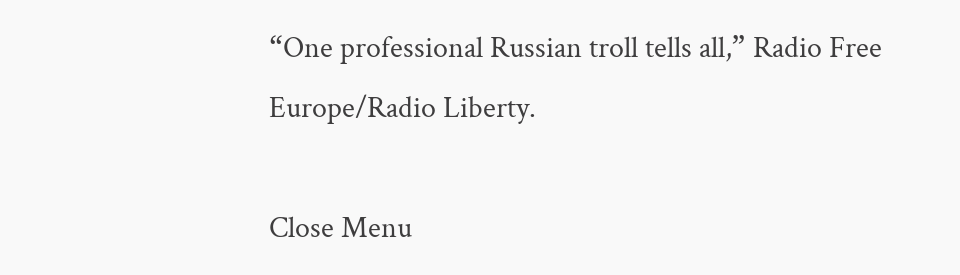“One professional Russian troll tells all,” Radio Free Europe/Radio Liberty.

Close Menu